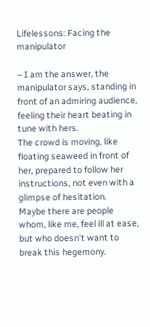Lifelessons: Facing the manipulator

– I am the answer, the manipulator says, standing in front of an admiring audience, feeling their heart beating in tune with hers.
The crowd is moving, like floating seaweed in front of her, prepared to follow her instructions, not even with a glimpse of hesitation.
Maybe there are people whom, like me, feel ill at ease, but who doesn’t want to break this hegemony.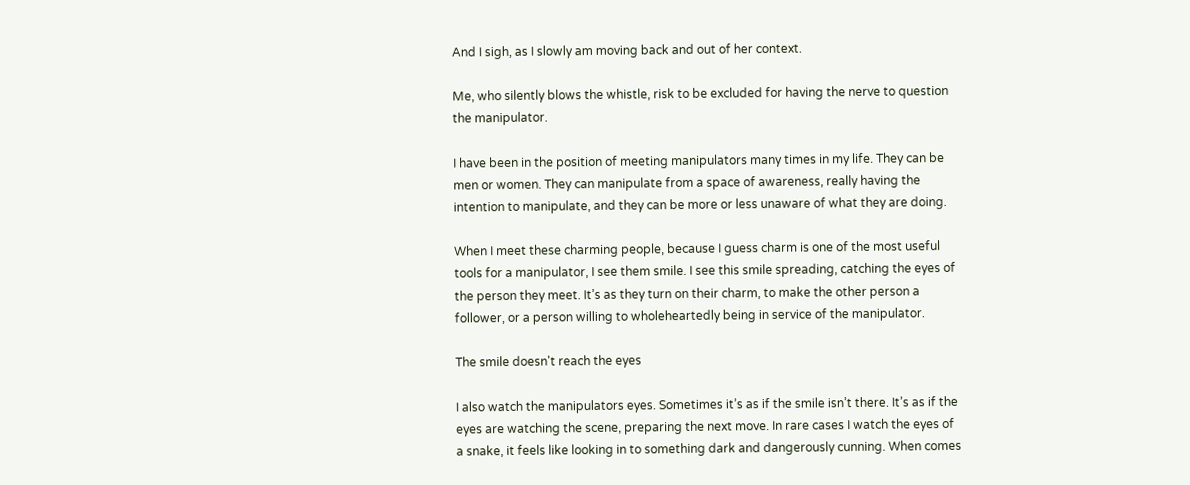And I sigh, as I slowly am moving back and out of her context.

Me, who silently blows the whistle, risk to be excluded for having the nerve to question the manipulator.

I have been in the position of meeting manipulators many times in my life. They can be men or women. They can manipulate from a space of awareness, really having the intention to manipulate, and they can be more or less unaware of what they are doing.

When I meet these charming people, because I guess charm is one of the most useful tools for a manipulator, I see them smile. I see this smile spreading, catching the eyes of the person they meet. It’s as they turn on their charm, to make the other person a follower, or a person willing to wholeheartedly being in service of the manipulator.

The smile doesn't reach the eyes

I also watch the manipulators eyes. Sometimes it’s as if the smile isn’t there. It’s as if the eyes are watching the scene, preparing the next move. In rare cases I watch the eyes of a snake, it feels like looking in to something dark and dangerously cunning. When comes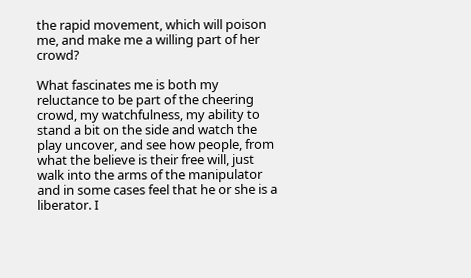the rapid movement, which will poison me, and make me a willing part of her crowd?

What fascinates me is both my reluctance to be part of the cheering crowd, my watchfulness, my ability to stand a bit on the side and watch the play uncover, and see how people, from what the believe is their free will, just walk into the arms of the manipulator and in some cases feel that he or she is a liberator. I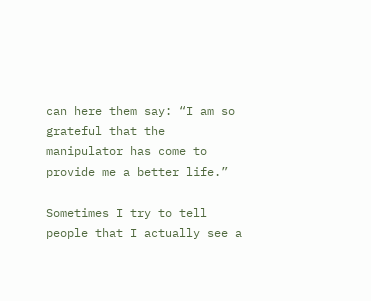can here them say: “I am so grateful that the manipulator has come to provide me a better life.”

Sometimes I try to tell people that I actually see a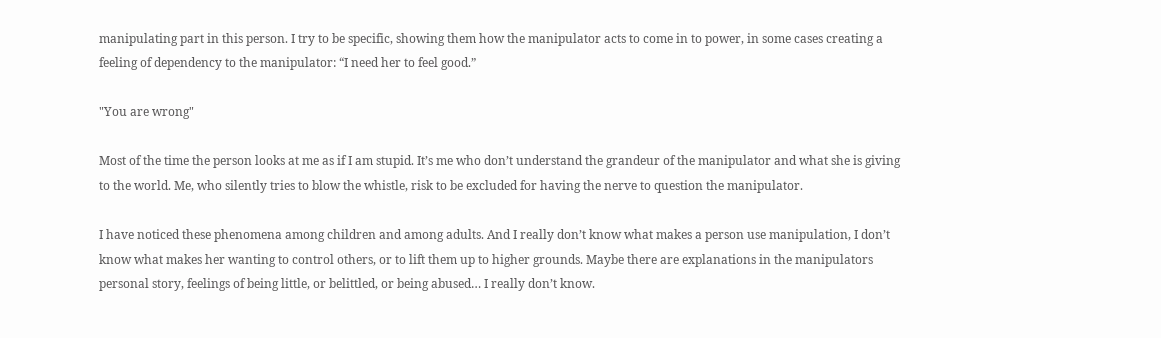manipulating part in this person. I try to be specific, showing them how the manipulator acts to come in to power, in some cases creating a feeling of dependency to the manipulator: “I need her to feel good.”

"You are wrong"

Most of the time the person looks at me as if I am stupid. It’s me who don’t understand the grandeur of the manipulator and what she is giving to the world. Me, who silently tries to blow the whistle, risk to be excluded for having the nerve to question the manipulator.

I have noticed these phenomena among children and among adults. And I really don’t know what makes a person use manipulation, I don’t know what makes her wanting to control others, or to lift them up to higher grounds. Maybe there are explanations in the manipulators personal story, feelings of being little, or belittled, or being abused… I really don’t know.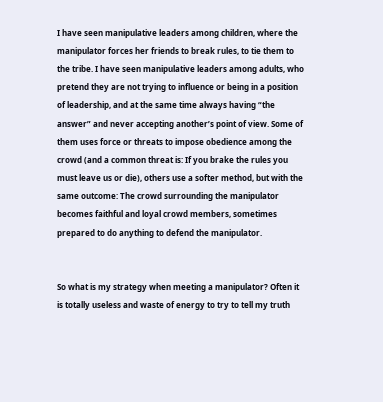I have seen manipulative leaders among children, where the manipulator forces her friends to break rules, to tie them to the tribe. I have seen manipulative leaders among adults, who pretend they are not trying to influence or being in a position of leadership, and at the same time always having “the answer” and never accepting another’s point of view. Some of them uses force or threats to impose obedience among the crowd (and a common threat is: If you brake the rules you must leave us or die), others use a softer method, but with the same outcome: The crowd surrounding the manipulator becomes faithful and loyal crowd members, sometimes prepared to do anything to defend the manipulator.


So what is my strategy when meeting a manipulator? Often it is totally useless and waste of energy to try to tell my truth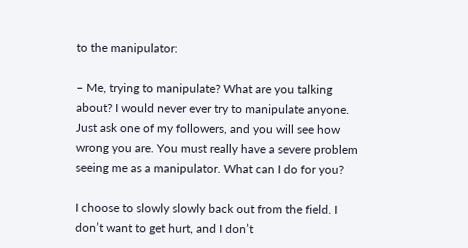to the manipulator:

– Me, trying to manipulate? What are you talking about? I would never ever try to manipulate anyone. Just ask one of my followers, and you will see how wrong you are. You must really have a severe problem seeing me as a manipulator. What can I do for you?

I choose to slowly slowly back out from the field. I don’t want to get hurt, and I don’t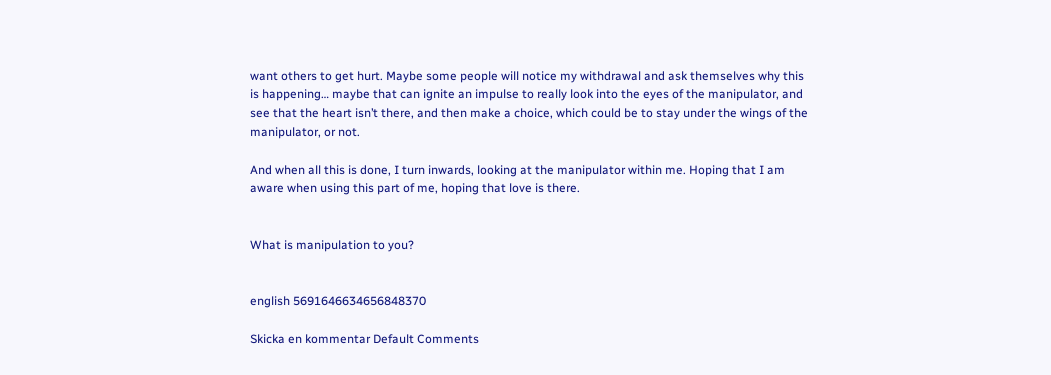want others to get hurt. Maybe some people will notice my withdrawal and ask themselves why this is happening… maybe that can ignite an impulse to really look into the eyes of the manipulator, and see that the heart isn’t there, and then make a choice, which could be to stay under the wings of the manipulator, or not.

And when all this is done, I turn inwards, looking at the manipulator within me. Hoping that I am aware when using this part of me, hoping that love is there.


What is manipulation to you?


english 5691646634656848370

Skicka en kommentar Default Comments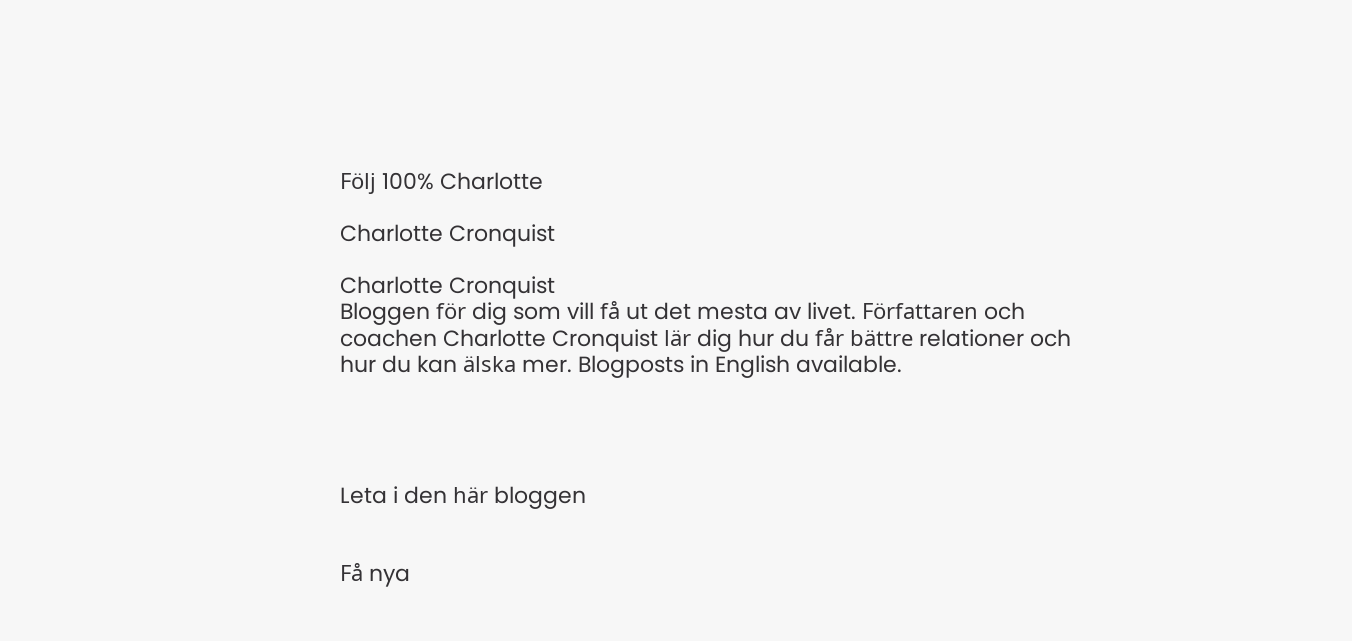Följ 100% Charlotte

Charlotte Cronquist

Charlotte Cronquist
Bloggen för dig som vill få ut det mesta av livet. Författaren och coachen Charlotte Cronquist lär dig hur du får bättre relationer och hur du kan älska mer. Blogposts in English available.




Leta i den här bloggen


Få nya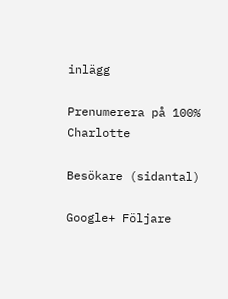inlägg

Prenumerera på 100% Charlotte

Besökare (sidantal)

Google+ Följare